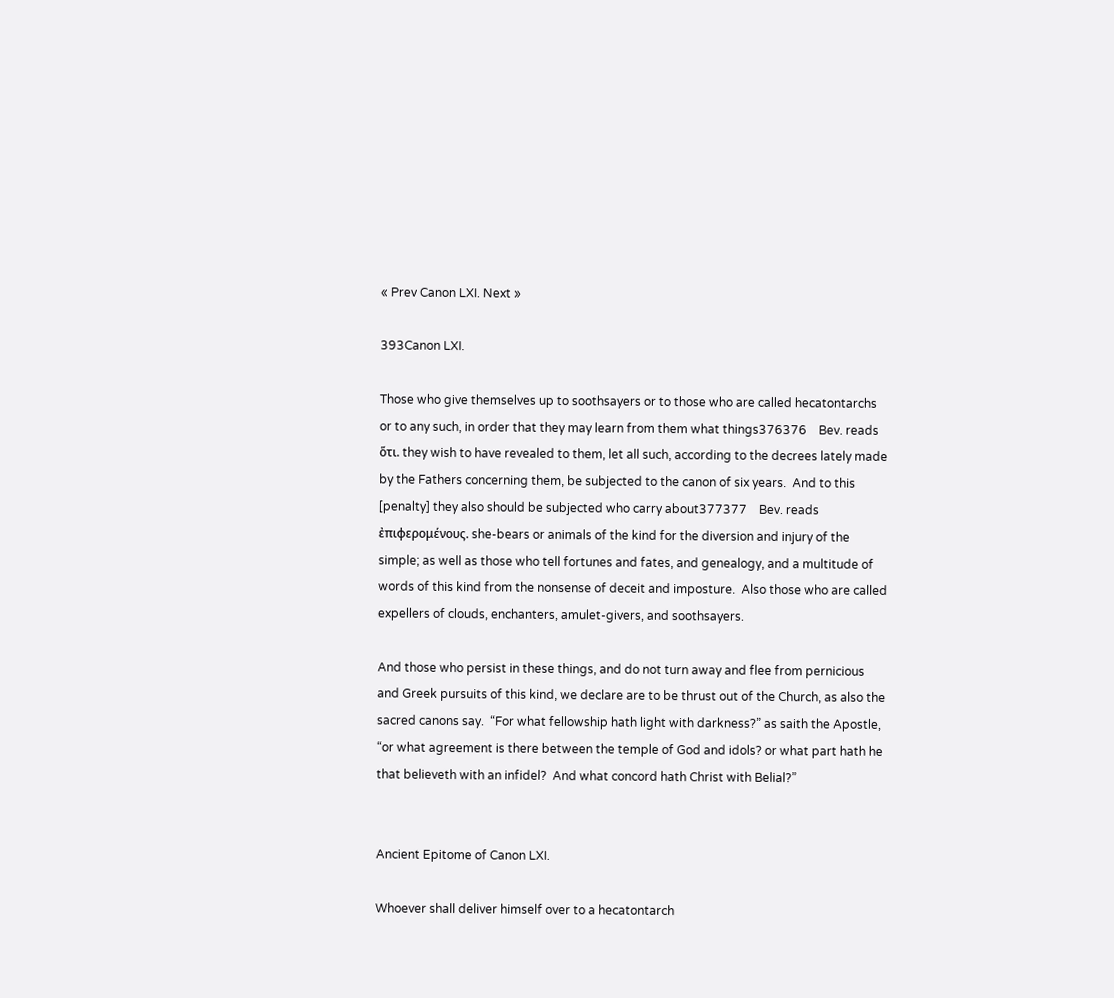« Prev Canon LXI. Next »

393Canon LXI.

Those who give themselves up to soothsayers or to those who are called hecatontarchs or to any such, in order that they may learn from them what things376376    Bev. reads ὅτι. they wish to have revealed to them, let all such, according to the decrees lately made by the Fathers concerning them, be subjected to the canon of six years.  And to this [penalty] they also should be subjected who carry about377377    Bev. reads ἐπιφερομένους. she-bears or animals of the kind for the diversion and injury of the simple; as well as those who tell fortunes and fates, and genealogy, and a multitude of words of this kind from the nonsense of deceit and imposture.  Also those who are called expellers of clouds, enchanters, amulet-givers, and soothsayers.

And those who persist in these things, and do not turn away and flee from pernicious and Greek pursuits of this kind, we declare are to be thrust out of the Church, as also the sacred canons say.  “For what fellowship hath light with darkness?” as saith the Apostle, “or what agreement is there between the temple of God and idols? or what part hath he that believeth with an infidel?  And what concord hath Christ with Belial?”


Ancient Epitome of Canon LXI.

Whoever shall deliver himself over to a hecatontarch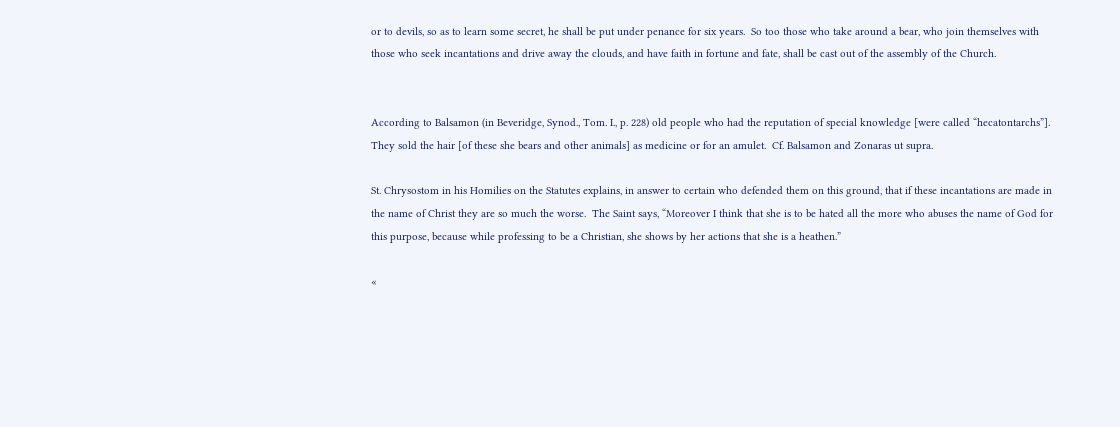or to devils, so as to learn some secret, he shall be put under penance for six years.  So too those who take around a bear, who join themselves with those who seek incantations and drive away the clouds, and have faith in fortune and fate, shall be cast out of the assembly of the Church.


According to Balsamon (in Beveridge, Synod., Tom. I., p. 228) old people who had the reputation of special knowledge [were called “hecatontarchs”].  They sold the hair [of these she bears and other animals] as medicine or for an amulet.  Cf. Balsamon and Zonaras ut supra.

St. Chrysostom in his Homilies on the Statutes explains, in answer to certain who defended them on this ground, that if these incantations are made in the name of Christ they are so much the worse.  The Saint says, “Moreover I think that she is to be hated all the more who abuses the name of God for this purpose, because while professing to be a Christian, she shows by her actions that she is a heathen.”

«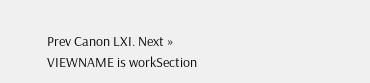Prev Canon LXI. Next »
VIEWNAME is workSection